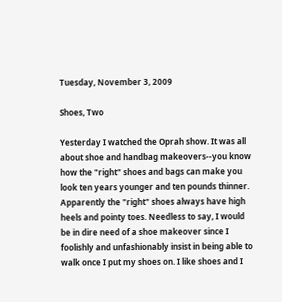Tuesday, November 3, 2009

Shoes, Two

Yesterday I watched the Oprah show. It was all about shoe and handbag makeovers--you know how the "right" shoes and bags can make you look ten years younger and ten pounds thinner. Apparently the "right" shoes always have high heels and pointy toes. Needless to say, I would be in dire need of a shoe makeover since I foolishly and unfashionably insist in being able to walk once I put my shoes on. I like shoes and I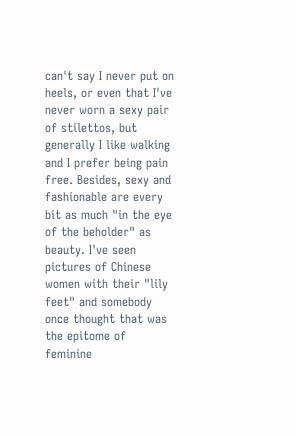can't say I never put on heels, or even that I've never worn a sexy pair of stilettos, but generally I like walking and I prefer being pain free. Besides, sexy and fashionable are every bit as much "in the eye of the beholder" as beauty. I've seen pictures of Chinese women with their "lily feet" and somebody once thought that was the epitome of feminine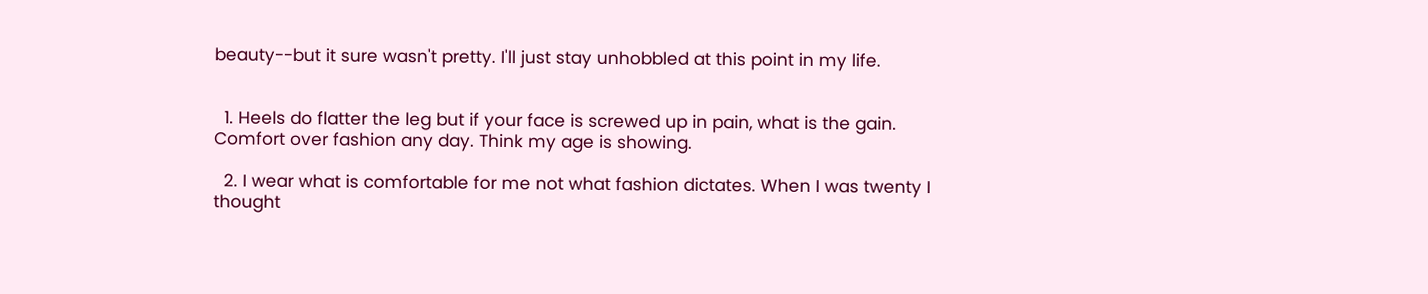beauty--but it sure wasn't pretty. I'll just stay unhobbled at this point in my life.


  1. Heels do flatter the leg but if your face is screwed up in pain, what is the gain. Comfort over fashion any day. Think my age is showing.

  2. I wear what is comfortable for me not what fashion dictates. When I was twenty I thought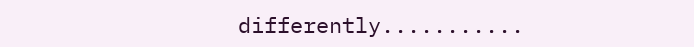differently...........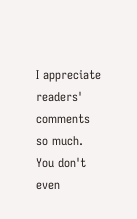I appreciate readers' comments so much. You don't even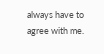always have to agree with me.